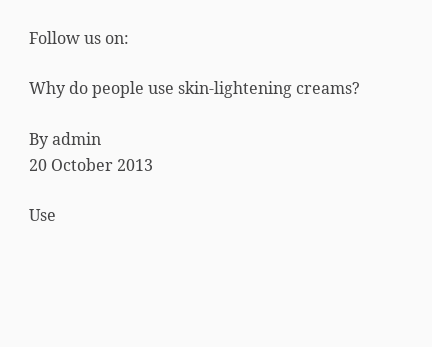Follow us on:

Why do people use skin-lightening creams?

By admin
20 October 2013

Use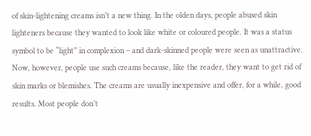of skin-lightening creams isn’t a new thing. In the olden days, people abused skin lighteners because they wanted to look like white or coloured people. It was a status symbol to be “light” in complexion – and dark-skinned people were seen as unattractive. Now, however, people use such creams because, like the reader, they want to get rid of skin marks or blemishes. The creams are usually inexpensive and offer, for a while, good results. Most people don’t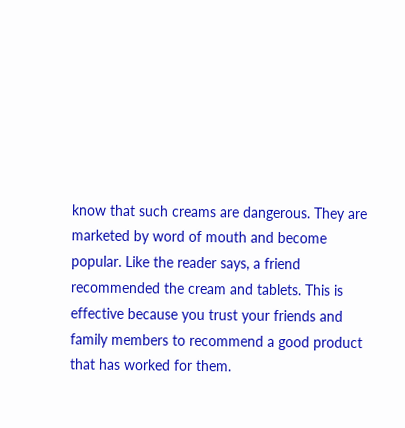know that such creams are dangerous. They are marketed by word of mouth and become popular. Like the reader says, a friend recommended the cream and tablets. This is effective because you trust your friends and family members to recommend a good product that has worked for them.